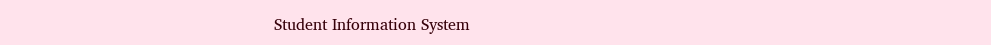Student Information System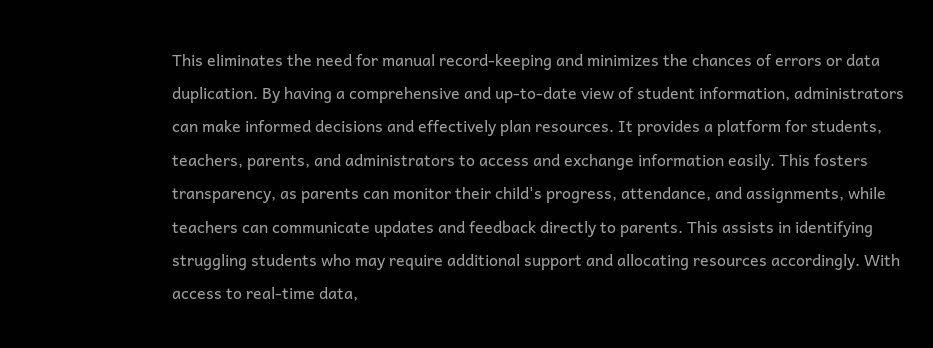This eliminates the need for manual record-keeping and minimizes the chances of errors or data duplication. By having a comprehensive and up-to-date view of student information, administrators can make informed decisions and effectively plan resources. It provides a platform for students, teachers, parents, and administrators to access and exchange information easily. This fosters transparency, as parents can monitor their child's progress, attendance, and assignments, while teachers can communicate updates and feedback directly to parents. This assists in identifying struggling students who may require additional support and allocating resources accordingly. With access to real-time data,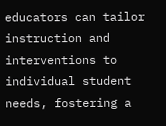educators can tailor instruction and interventions to individual student needs, fostering a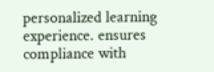personalized learning experience. ensures compliance with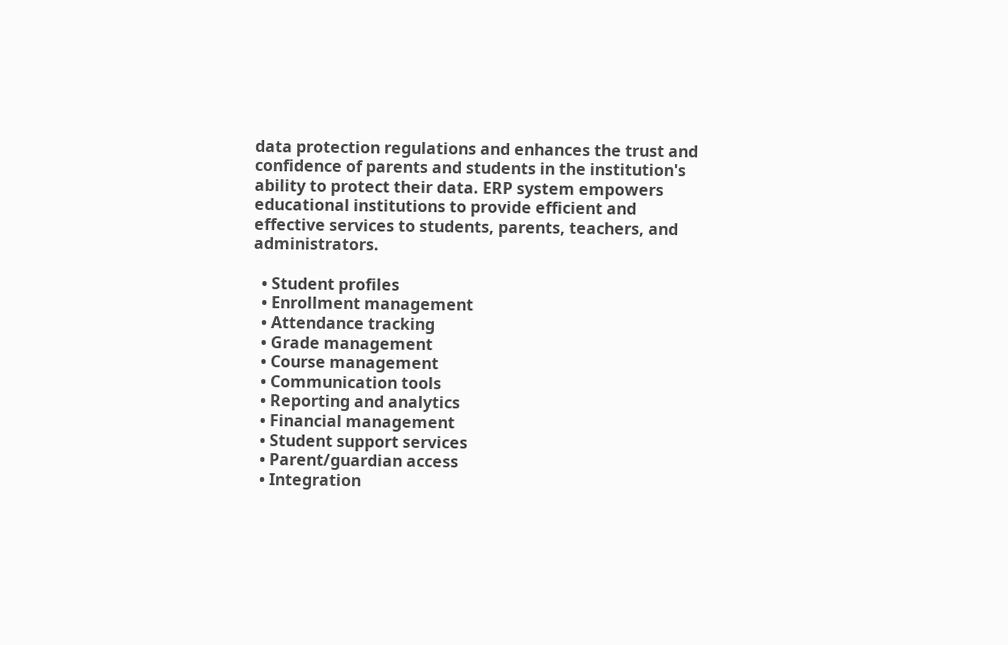data protection regulations and enhances the trust and confidence of parents and students in the institution's ability to protect their data. ERP system empowers educational institutions to provide efficient and effective services to students, parents, teachers, and administrators.

  • Student profiles
  • Enrollment management
  • Attendance tracking
  • Grade management
  • Course management
  • Communication tools
  • Reporting and analytics
  • Financial management
  • Student support services
  • Parent/guardian access
  • Integration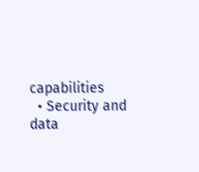capabilities
  • Security and data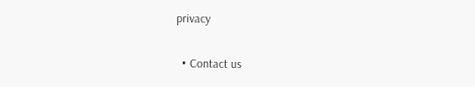privacy

  • Contact us